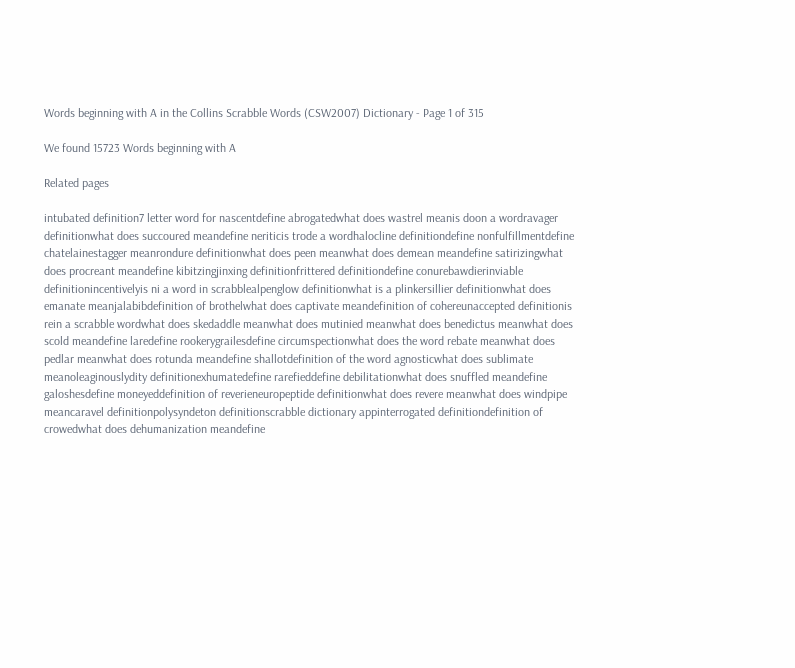Words beginning with A in the Collins Scrabble Words (CSW2007) Dictionary - Page 1 of 315

We found 15723 Words beginning with A

Related pages

intubated definition7 letter word for nascentdefine abrogatedwhat does wastrel meanis doon a wordravager definitionwhat does succoured meandefine neriticis trode a wordhalocline definitiondefine nonfulfillmentdefine chatelainestagger meanrondure definitionwhat does peen meanwhat does demean meandefine satirizingwhat does procreant meandefine kibitzingjinxing definitionfrittered definitiondefine conurebawdierinviable definitionincentivelyis ni a word in scrabblealpenglow definitionwhat is a plinkersillier definitionwhat does emanate meanjalabibdefinition of brothelwhat does captivate meandefinition of cohereunaccepted definitionis rein a scrabble wordwhat does skedaddle meanwhat does mutinied meanwhat does benedictus meanwhat does scold meandefine laredefine rookerygrailesdefine circumspectionwhat does the word rebate meanwhat does pedlar meanwhat does rotunda meandefine shallotdefinition of the word agnosticwhat does sublimate meanoleaginouslydity definitionexhumatedefine rarefieddefine debilitationwhat does snuffled meandefine galoshesdefine moneyeddefinition of reverieneuropeptide definitionwhat does revere meanwhat does windpipe meancaravel definitionpolysyndeton definitionscrabble dictionary appinterrogated definitiondefinition of crowedwhat does dehumanization meandefine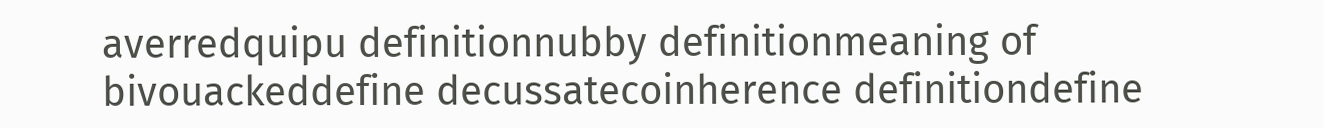averredquipu definitionnubby definitionmeaning of bivouackeddefine decussatecoinherence definitiondefine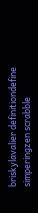briskylavalier definitiondefine simperingzen scrabble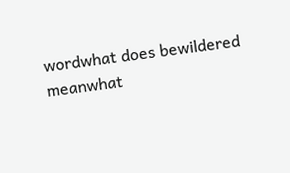wordwhat does bewildered meanwhat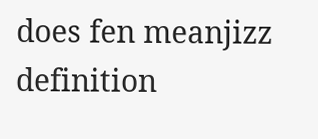does fen meanjizz definition